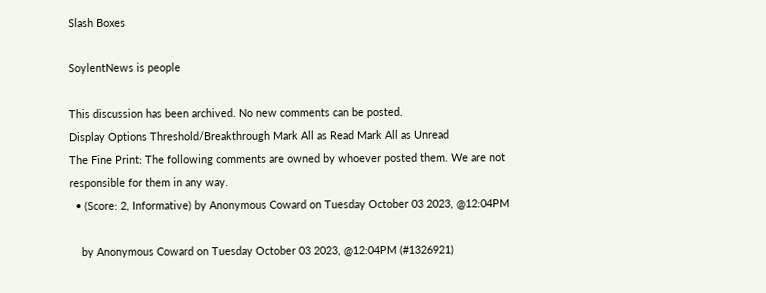Slash Boxes

SoylentNews is people

This discussion has been archived. No new comments can be posted.
Display Options Threshold/Breakthrough Mark All as Read Mark All as Unread
The Fine Print: The following comments are owned by whoever posted them. We are not responsible for them in any way.
  • (Score: 2, Informative) by Anonymous Coward on Tuesday October 03 2023, @12:04PM

    by Anonymous Coward on Tuesday October 03 2023, @12:04PM (#1326921)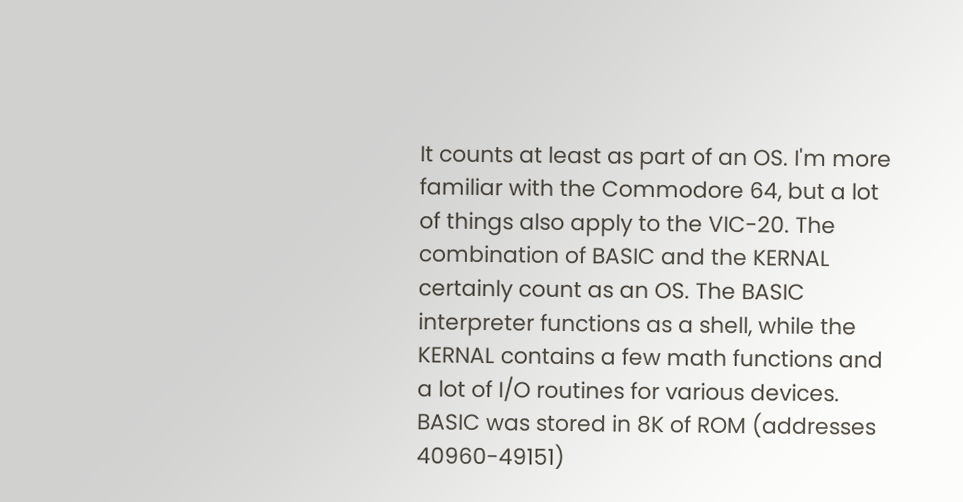It counts at least as part of an OS. I'm more familiar with the Commodore 64, but a lot of things also apply to the VIC-20. The combination of BASIC and the KERNAL certainly count as an OS. The BASIC interpreter functions as a shell, while the KERNAL contains a few math functions and a lot of I/O routines for various devices. BASIC was stored in 8K of ROM (addresses 40960-49151)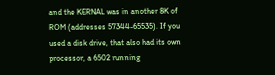and the KERNAL was in another 8K of ROM (addresses 57344-65535). If you used a disk drive, that also had its own processor, a 6502 running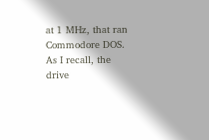at 1 MHz, that ran Commodore DOS. As I recall, the drive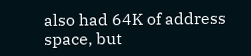also had 64K of address space, but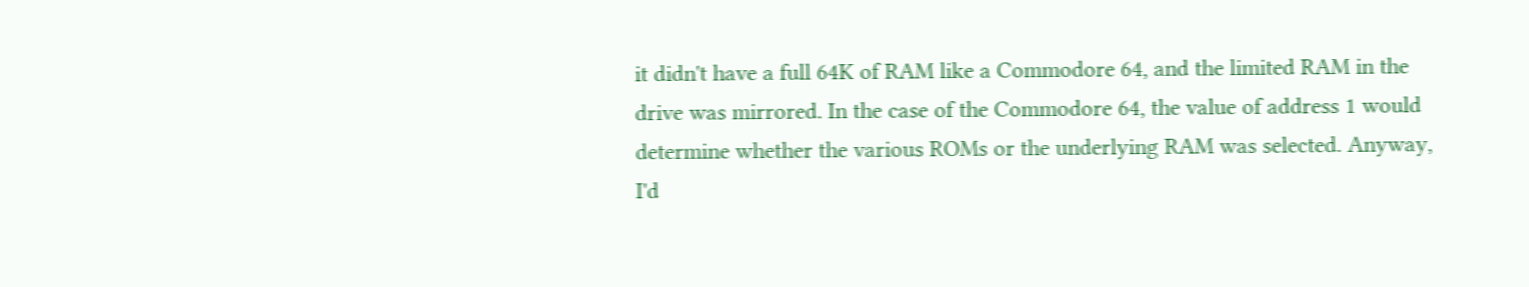it didn't have a full 64K of RAM like a Commodore 64, and the limited RAM in the drive was mirrored. In the case of the Commodore 64, the value of address 1 would determine whether the various ROMs or the underlying RAM was selected. Anyway, I'd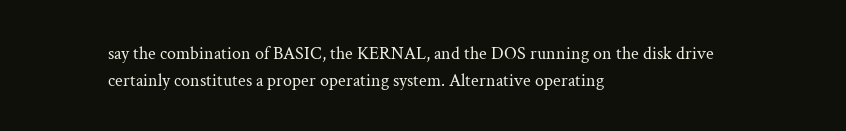say the combination of BASIC, the KERNAL, and the DOS running on the disk drive certainly constitutes a proper operating system. Alternative operating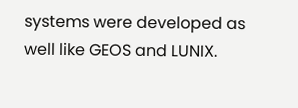systems were developed as well like GEOS and LUNIX.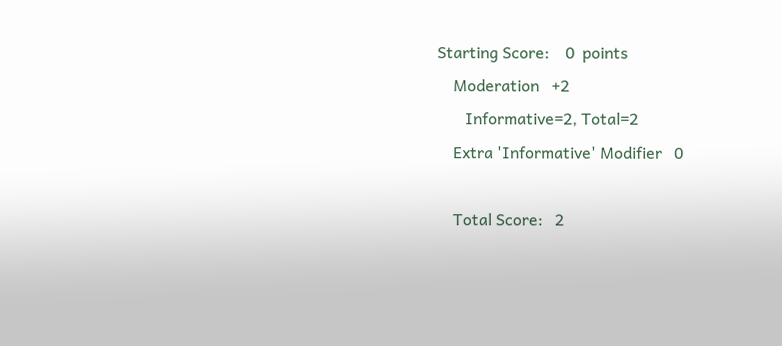Starting Score:    0  points
    Moderation   +2
       Informative=2, Total=2
    Extra 'Informative' Modifier   0

    Total Score:   2